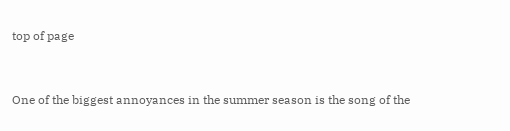top of page


One of the biggest annoyances in the summer season is the song of the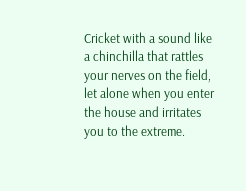Cricket with a sound like a chinchilla that rattles your nerves on the field, let alone when you enter the house and irritates you to the extreme.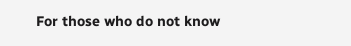For those who do not know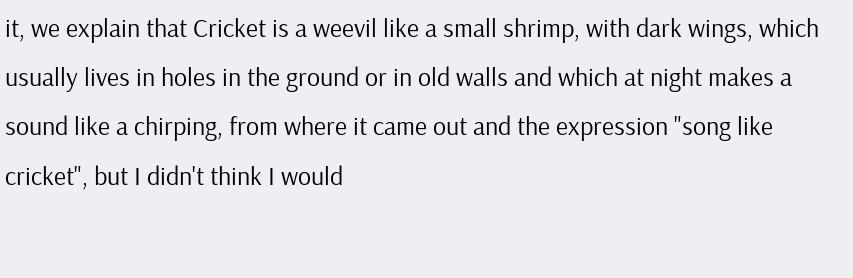it, we explain that Cricket is a weevil like a small shrimp, with dark wings, which usually lives in holes in the ground or in old walls and which at night makes a sound like a chirping, from where it came out and the expression "song like cricket", but I didn't think I would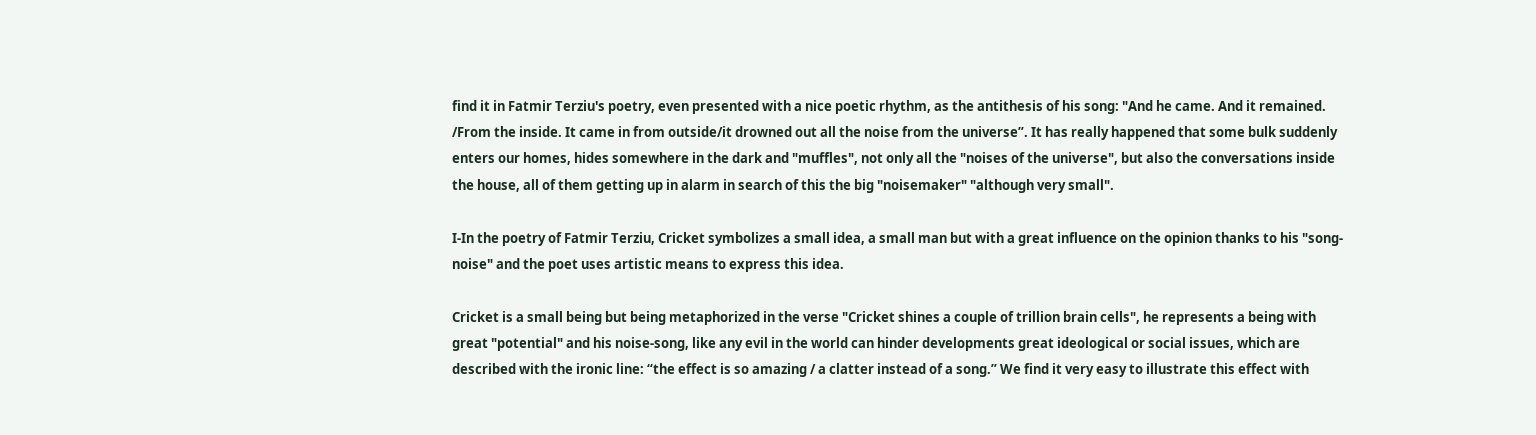find it in Fatmir Terziu's poetry, even presented with a nice poetic rhythm, as the antithesis of his song: "And he came. And it remained. /From the inside. It came in from outside/it drowned out all the noise from the universe”. It has really happened that some bulk suddenly enters our homes, hides somewhere in the dark and "muffles", not only all the "noises of the universe", but also the conversations inside the house, all of them getting up in alarm in search of this the big "noisemaker" "although very small".

I-In the poetry of Fatmir Terziu, Cricket symbolizes a small idea, a small man but with a great influence on the opinion thanks to his "song-noise" and the poet uses artistic means to express this idea.

Cricket is a small being but being metaphorized in the verse "Cricket shines a couple of trillion brain cells", he represents a being with great "potential" and his noise-song, like any evil in the world can hinder developments great ideological or social issues, which are described with the ironic line: “the effect is so amazing / a clatter instead of a song.” We find it very easy to illustrate this effect with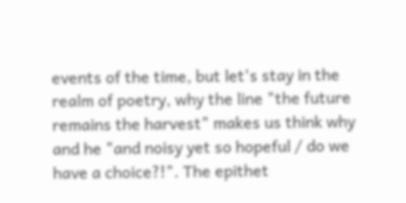events of the time, but let's stay in the realm of poetry, why the line "the future remains the harvest" makes us think why and he "and noisy yet so hopeful / do we have a choice?!". The epithet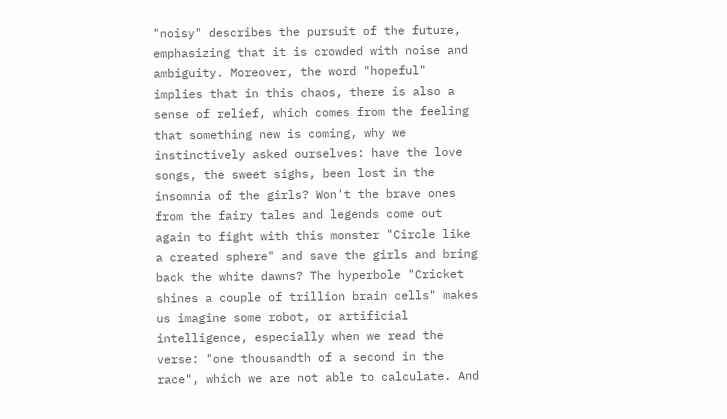"noisy" describes the pursuit of the future, emphasizing that it is crowded with noise and ambiguity. Moreover, the word "hopeful" implies that in this chaos, there is also a sense of relief, which comes from the feeling that something new is coming, why we instinctively asked ourselves: have the love songs, the sweet sighs, been lost in the insomnia of the girls? Won't the brave ones from the fairy tales and legends come out again to fight with this monster "Circle like a created sphere" and save the girls and bring back the white dawns? The hyperbole "Cricket shines a couple of trillion brain cells" makes us imagine some robot, or artificial intelligence, especially when we read the verse: "one thousandth of a second in the race", which we are not able to calculate. And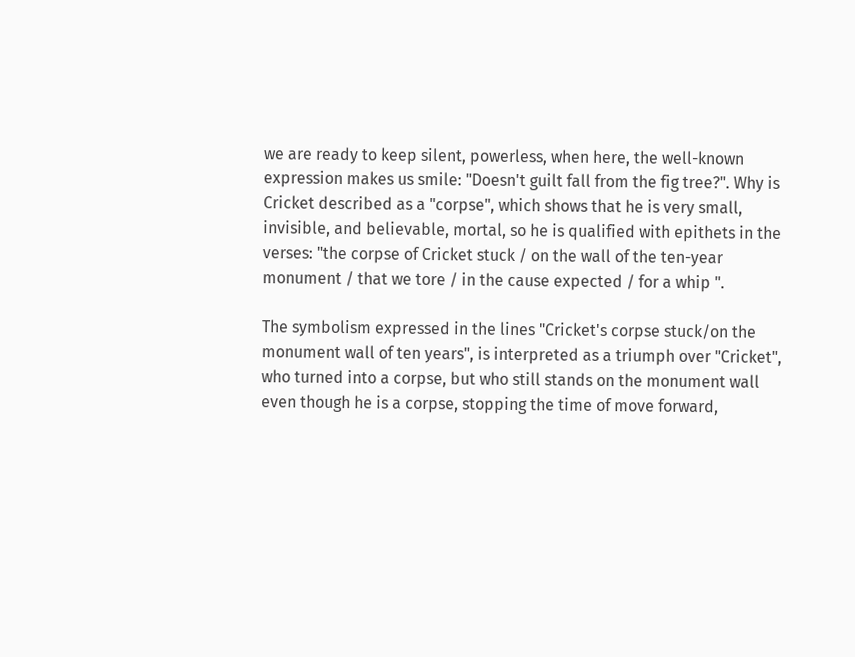we are ready to keep silent, powerless, when here, the well-known expression makes us smile: "Doesn't guilt fall from the fig tree?". Why is Cricket described as a "corpse", which shows that he is very small, invisible, and believable, mortal, so he is qualified with epithets in the verses: "the corpse of Cricket stuck / on the wall of the ten-year monument / that we tore / in the cause expected / for a whip ".

The symbolism expressed in the lines "Cricket's corpse stuck/on the monument wall of ten years", is interpreted as a triumph over "Cricket", who turned into a corpse, but who still stands on the monument wall even though he is a corpse, stopping the time of move forward,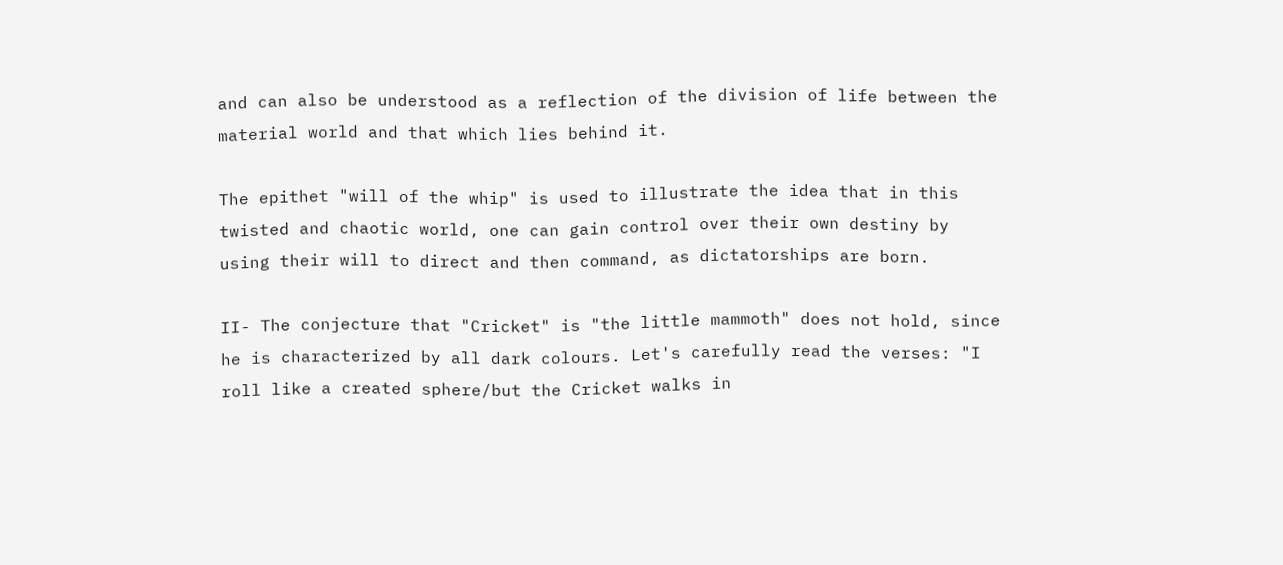and can also be understood as a reflection of the division of life between the material world and that which lies behind it.

The epithet "will of the whip" is used to illustrate the idea that in this twisted and chaotic world, one can gain control over their own destiny by using their will to direct and then command, as dictatorships are born.

II- The conjecture that "Cricket" is "the little mammoth" does not hold, since he is characterized by all dark colours. Let's carefully read the verses: "I roll like a created sphere/but the Cricket walks in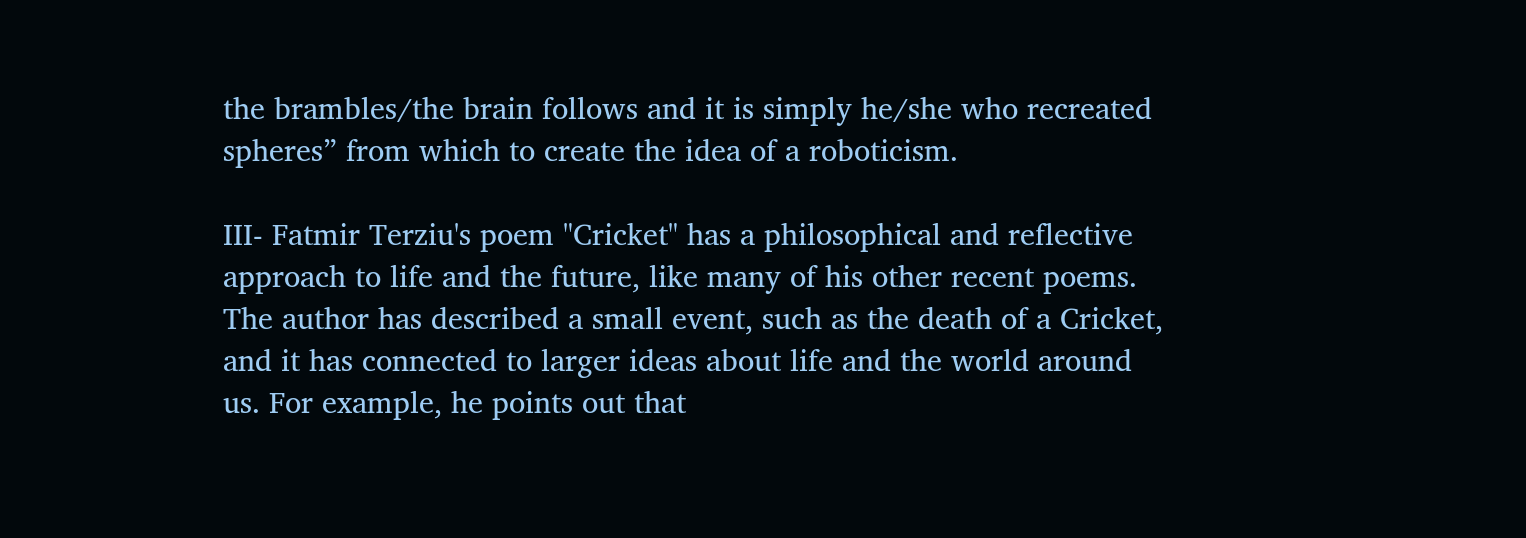the brambles/the brain follows and it is simply he/she who recreated spheres” from which to create the idea of a roboticism.

III- Fatmir Terziu's poem "Cricket" has a philosophical and reflective approach to life and the future, like many of his other recent poems. The author has described a small event, such as the death of a Cricket, and it has connected to larger ideas about life and the world around us. For example, he points out that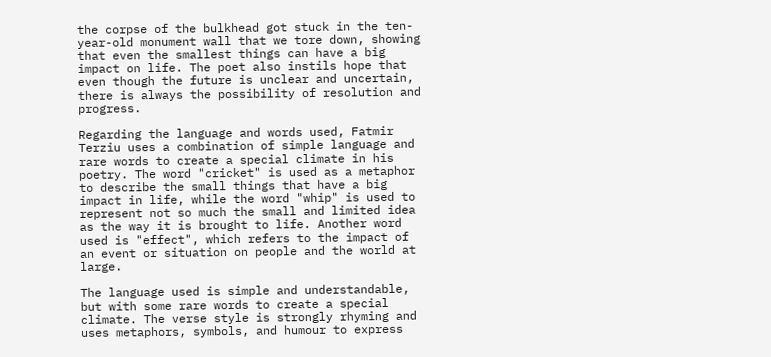the corpse of the bulkhead got stuck in the ten-year-old monument wall that we tore down, showing that even the smallest things can have a big impact on life. The poet also instils hope that even though the future is unclear and uncertain, there is always the possibility of resolution and progress.

Regarding the language and words used, Fatmir Terziu uses a combination of simple language and rare words to create a special climate in his poetry. The word "cricket" is used as a metaphor to describe the small things that have a big impact in life, while the word "whip" is used to represent not so much the small and limited idea as the way it is brought to life. Another word used is "effect", which refers to the impact of an event or situation on people and the world at large.

The language used is simple and understandable, but with some rare words to create a special climate. The verse style is strongly rhyming and uses metaphors, symbols, and humour to express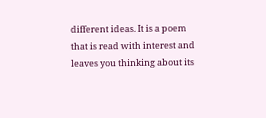different ideas. It is a poem that is read with interest and leaves you thinking about its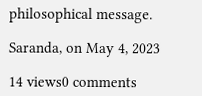philosophical message.

Saranda, on May 4, 2023

14 views0 comments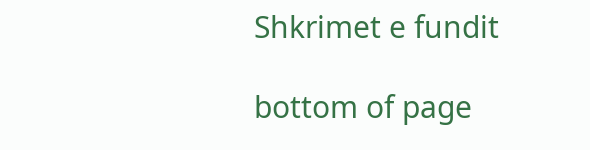Shkrimet e fundit

bottom of page